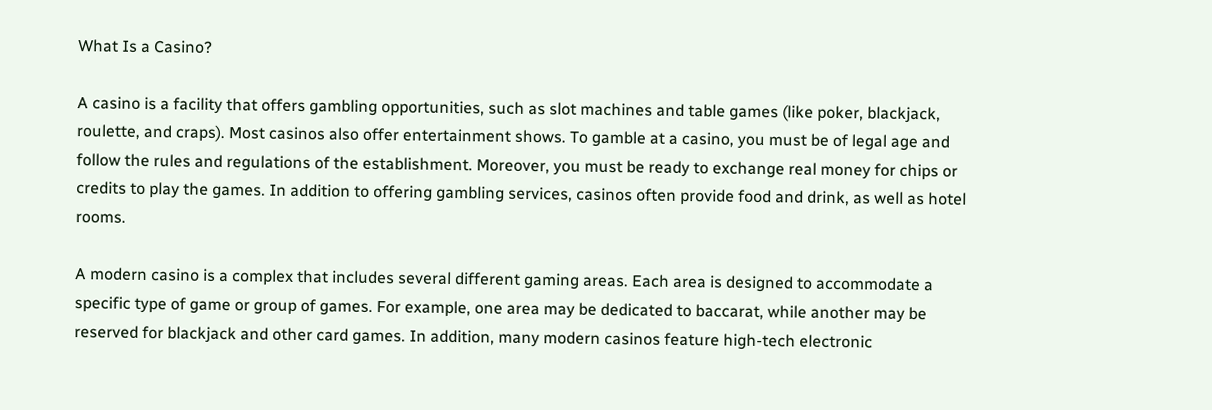What Is a Casino?

A casino is a facility that offers gambling opportunities, such as slot machines and table games (like poker, blackjack, roulette, and craps). Most casinos also offer entertainment shows. To gamble at a casino, you must be of legal age and follow the rules and regulations of the establishment. Moreover, you must be ready to exchange real money for chips or credits to play the games. In addition to offering gambling services, casinos often provide food and drink, as well as hotel rooms.

A modern casino is a complex that includes several different gaming areas. Each area is designed to accommodate a specific type of game or group of games. For example, one area may be dedicated to baccarat, while another may be reserved for blackjack and other card games. In addition, many modern casinos feature high-tech electronic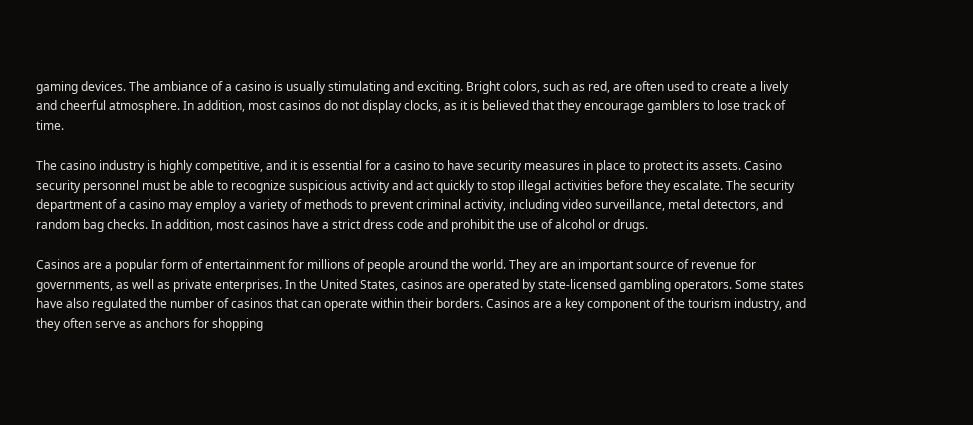gaming devices. The ambiance of a casino is usually stimulating and exciting. Bright colors, such as red, are often used to create a lively and cheerful atmosphere. In addition, most casinos do not display clocks, as it is believed that they encourage gamblers to lose track of time.

The casino industry is highly competitive, and it is essential for a casino to have security measures in place to protect its assets. Casino security personnel must be able to recognize suspicious activity and act quickly to stop illegal activities before they escalate. The security department of a casino may employ a variety of methods to prevent criminal activity, including video surveillance, metal detectors, and random bag checks. In addition, most casinos have a strict dress code and prohibit the use of alcohol or drugs.

Casinos are a popular form of entertainment for millions of people around the world. They are an important source of revenue for governments, as well as private enterprises. In the United States, casinos are operated by state-licensed gambling operators. Some states have also regulated the number of casinos that can operate within their borders. Casinos are a key component of the tourism industry, and they often serve as anchors for shopping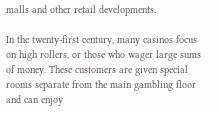malls and other retail developments.

In the twenty-first century, many casinos focus on high rollers, or those who wager large sums of money. These customers are given special rooms separate from the main gambling floor and can enjoy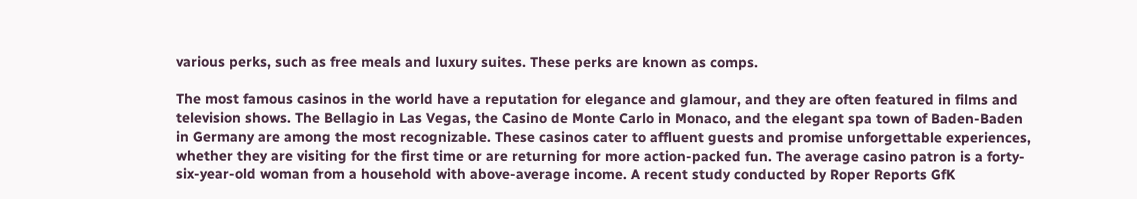various perks, such as free meals and luxury suites. These perks are known as comps.

The most famous casinos in the world have a reputation for elegance and glamour, and they are often featured in films and television shows. The Bellagio in Las Vegas, the Casino de Monte Carlo in Monaco, and the elegant spa town of Baden-Baden in Germany are among the most recognizable. These casinos cater to affluent guests and promise unforgettable experiences, whether they are visiting for the first time or are returning for more action-packed fun. The average casino patron is a forty-six-year-old woman from a household with above-average income. A recent study conducted by Roper Reports GfK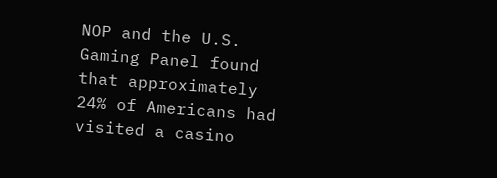NOP and the U.S. Gaming Panel found that approximately 24% of Americans had visited a casino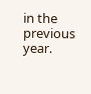in the previous year.